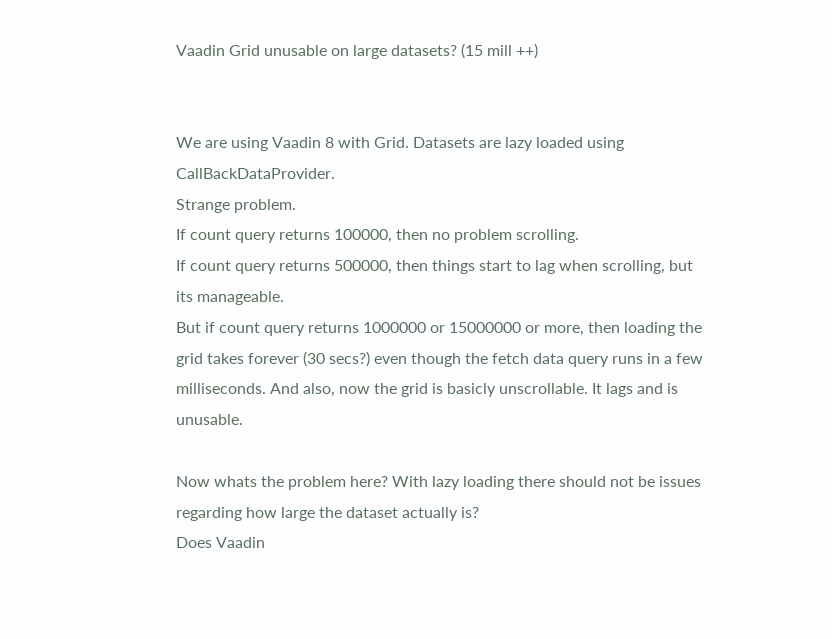Vaadin Grid unusable on large datasets? (15 mill ++)


We are using Vaadin 8 with Grid. Datasets are lazy loaded using CallBackDataProvider.
Strange problem.
If count query returns 100000, then no problem scrolling.
If count query returns 500000, then things start to lag when scrolling, but its manageable.
But if count query returns 1000000 or 15000000 or more, then loading the grid takes forever (30 secs?) even though the fetch data query runs in a few milliseconds. And also, now the grid is basicly unscrollable. It lags and is unusable.

Now whats the problem here? With lazy loading there should not be issues regarding how large the dataset actually is?
Does Vaadin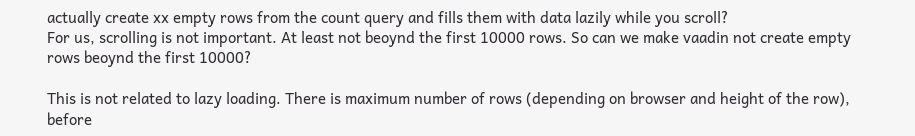actually create xx empty rows from the count query and fills them with data lazily while you scroll?
For us, scrolling is not important. At least not beoynd the first 10000 rows. So can we make vaadin not create empty rows beoynd the first 10000?

This is not related to lazy loading. There is maximum number of rows (depending on browser and height of the row), before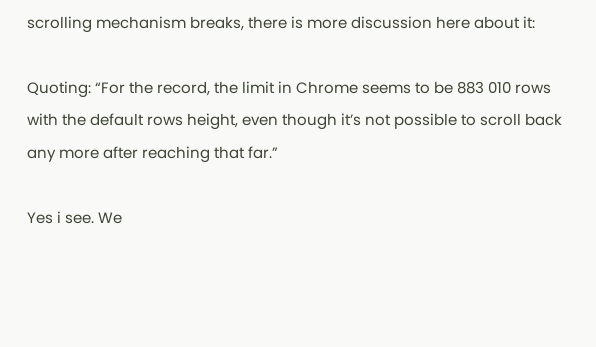scrolling mechanism breaks, there is more discussion here about it:

Quoting: “For the record, the limit in Chrome seems to be 883 010 rows with the default rows height, even though it’s not possible to scroll back any more after reaching that far.”

Yes i see. We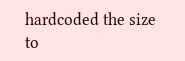hardcoded the size to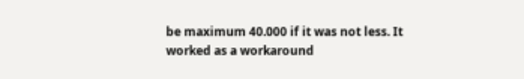be maximum 40.000 if it was not less. It worked as a workaround